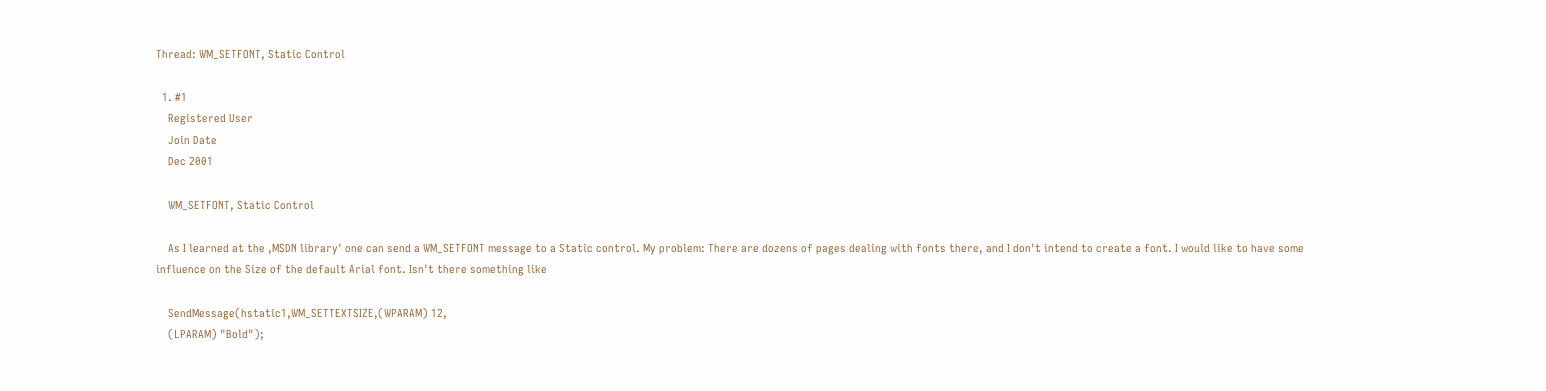Thread: WM_SETFONT, Static Control

  1. #1
    Registered User
    Join Date
    Dec 2001

    WM_SETFONT, Static Control

    As I learned at the ,MSDN library' one can send a WM_SETFONT message to a Static control. My problem: There are dozens of pages dealing with fonts there, and I don't intend to create a font. I would like to have some influence on the Size of the default Arial font. Isn't there something like

    SendMessage(hstatic1,WM_SETTEXTSIZE,(WPARAM) 12,
    (LPARAM) "Bold");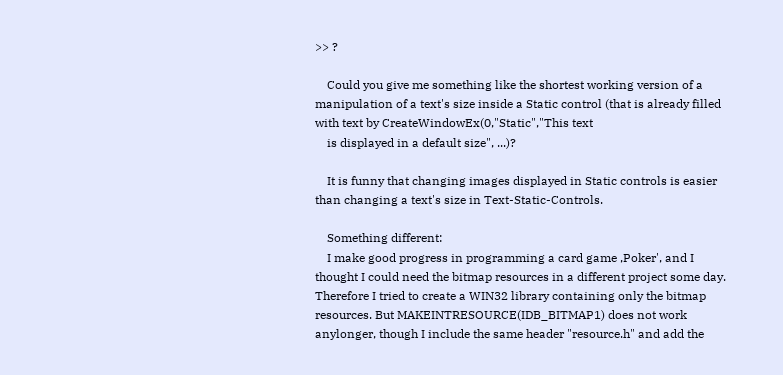>> ?

    Could you give me something like the shortest working version of a manipulation of a text's size inside a Static control (that is already filled with text by CreateWindowEx(0,"Static","This text
    is displayed in a default size", ...)?

    It is funny that changing images displayed in Static controls is easier than changing a text's size in Text-Static-Controls.

    Something different:
    I make good progress in programming a card game ,Poker', and I thought I could need the bitmap resources in a different project some day. Therefore I tried to create a WIN32 library containing only the bitmap resources. But MAKEINTRESOURCE(IDB_BITMAP1) does not work anylonger, though I include the same header "resource.h" and add the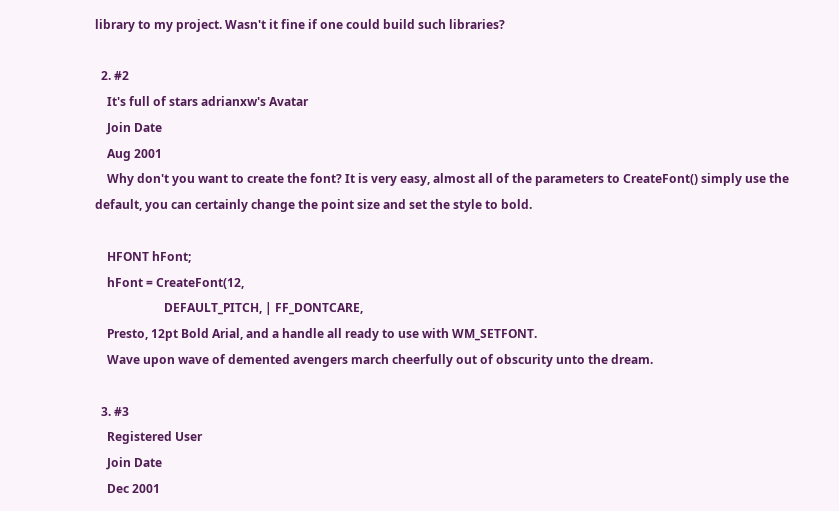library to my project. Wasn't it fine if one could build such libraries?

  2. #2
    It's full of stars adrianxw's Avatar
    Join Date
    Aug 2001
    Why don't you want to create the font? It is very easy, almost all of the parameters to CreateFont() simply use the default, you can certainly change the point size and set the style to bold.

    HFONT hFont;
    hFont = CreateFont(12,
                       DEFAULT_PITCH, | FF_DONTCARE,
    Presto, 12pt Bold Arial, and a handle all ready to use with WM_SETFONT.
    Wave upon wave of demented avengers march cheerfully out of obscurity unto the dream.

  3. #3
    Registered User
    Join Date
    Dec 2001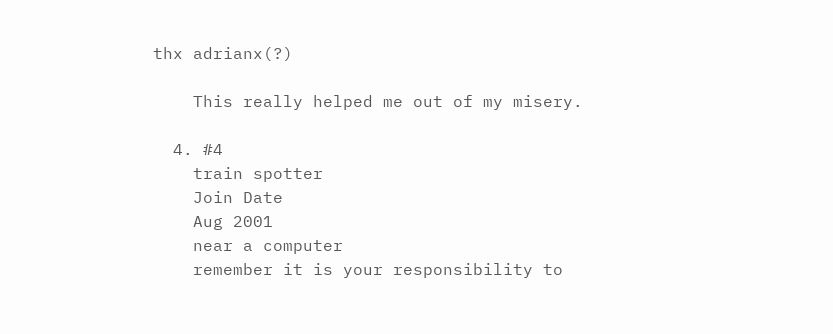thx adrianx(?)

    This really helped me out of my misery.

  4. #4
    train spotter
    Join Date
    Aug 2001
    near a computer
    remember it is your responsibility to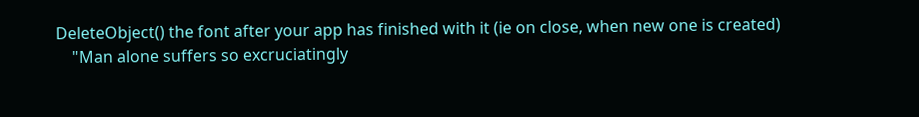DeleteObject() the font after your app has finished with it (ie on close, when new one is created)
    "Man alone suffers so excruciatingly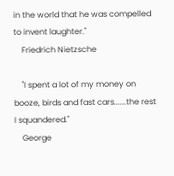in the world that he was compelled to invent laughter."
    Friedrich Nietzsche

    "I spent a lot of my money on booze, birds and fast cars......the rest I squandered."
    George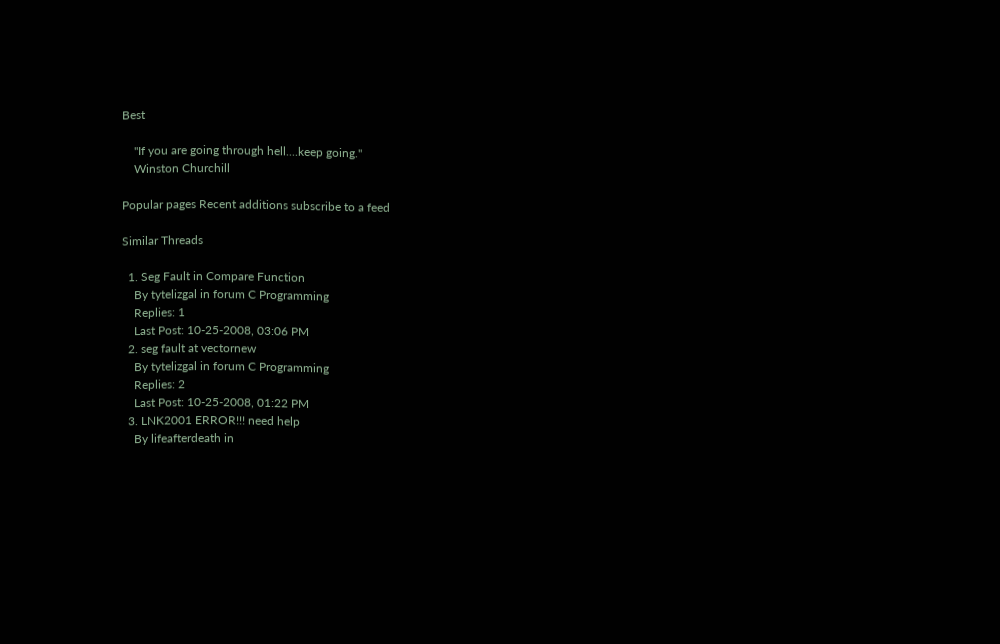Best

    "If you are going through hell....keep going."
    Winston Churchill

Popular pages Recent additions subscribe to a feed

Similar Threads

  1. Seg Fault in Compare Function
    By tytelizgal in forum C Programming
    Replies: 1
    Last Post: 10-25-2008, 03:06 PM
  2. seg fault at vectornew
    By tytelizgal in forum C Programming
    Replies: 2
    Last Post: 10-25-2008, 01:22 PM
  3. LNK2001 ERROR!!! need help
    By lifeafterdeath in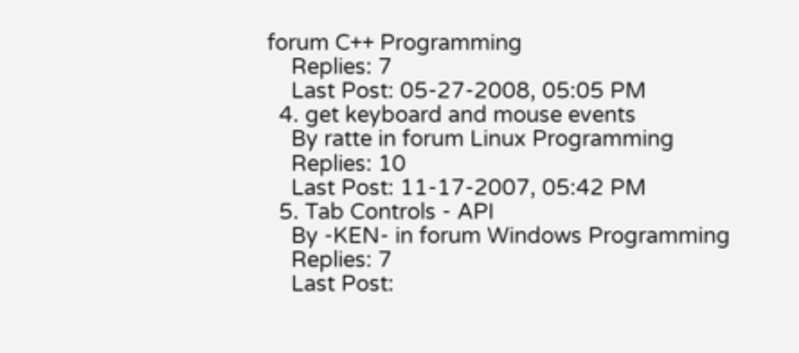forum C++ Programming
    Replies: 7
    Last Post: 05-27-2008, 05:05 PM
  4. get keyboard and mouse events
    By ratte in forum Linux Programming
    Replies: 10
    Last Post: 11-17-2007, 05:42 PM
  5. Tab Controls - API
    By -KEN- in forum Windows Programming
    Replies: 7
    Last Post: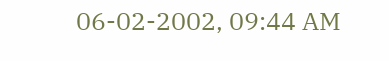06-02-2002, 09:44 AM